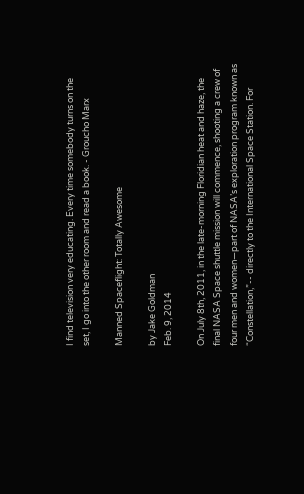I find television very educating. Every time somebody turns on the set, I go into the other room and read a book. - Groucho Marx

Manned Spaceflight: Totally Awesome

by Jake Goldman
Feb. 9, 2014

On July 8th, 2011, in the late-morning Floridian heat and haze, the final NASA Space shuttle mission will commence, shooting a crew of four men and women—part of NASA’s exploration program known as “Constellation,”-- directly to the International Space Station. For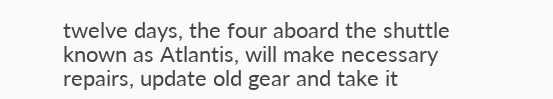twelve days, the four aboard the shuttle known as Atlantis, will make necessary repairs, update old gear and take it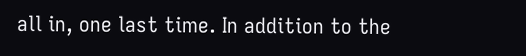all in, one last time. In addition to the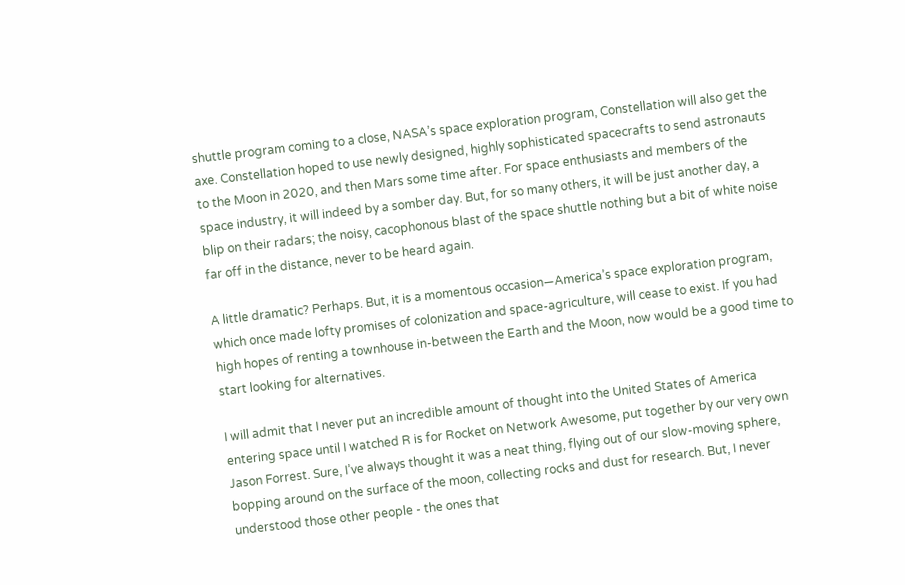shuttle program coming to a close, NASA’s space exploration program, Constellation will also get the axe. Constellation hoped to use newly designed, highly sophisticated spacecrafts to send astronauts to the Moon in 2020, and then Mars some time after. For space enthusiasts and members of the space industry, it will indeed by a somber day. But, for so many others, it will be just another day, a blip on their radars; the noisy, cacophonous blast of the space shuttle nothing but a bit of white noise far off in the distance, never to be heard again.

A little dramatic? Perhaps. But, it is a momentous occasion—America’s space exploration program, which once made lofty promises of colonization and space-agriculture, will cease to exist. If you had high hopes of renting a townhouse in-between the Earth and the Moon, now would be a good time to start looking for alternatives.

I will admit that I never put an incredible amount of thought into the United States of America entering space until I watched R is for Rocket on Network Awesome, put together by our very own Jason Forrest. Sure, I’ve always thought it was a neat thing, flying out of our slow-moving sphere, bopping around on the surface of the moon, collecting rocks and dust for research. But, I never understood those other people - the ones that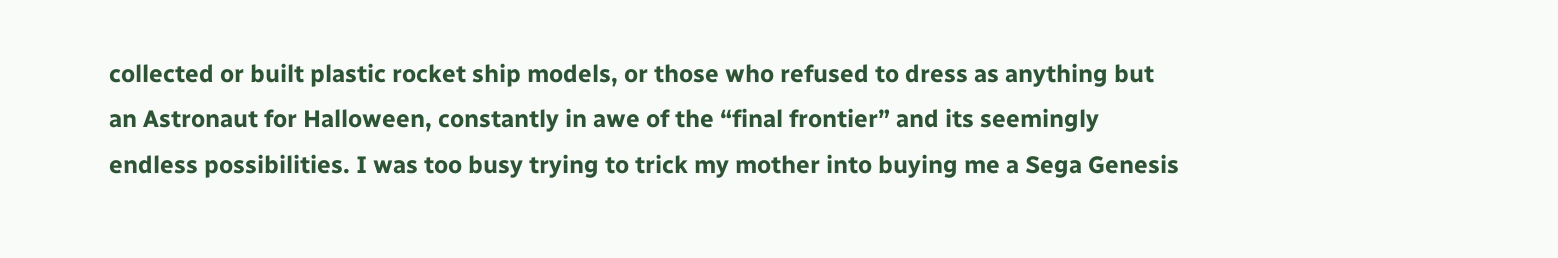collected or built plastic rocket ship models, or those who refused to dress as anything but an Astronaut for Halloween, constantly in awe of the “final frontier” and its seemingly endless possibilities. I was too busy trying to trick my mother into buying me a Sega Genesis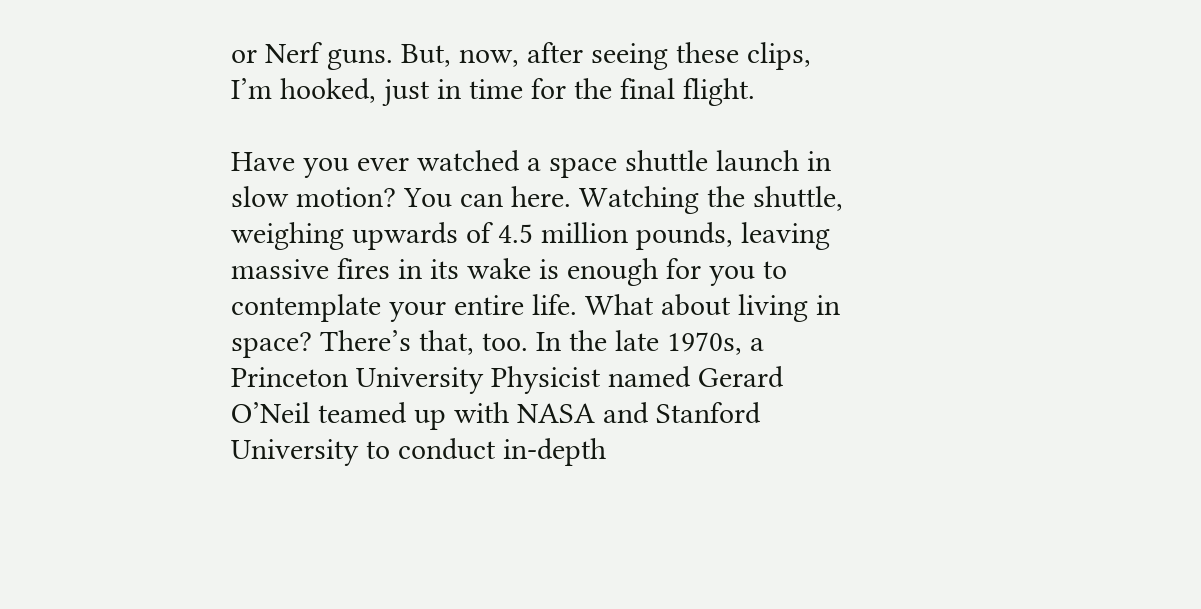or Nerf guns. But, now, after seeing these clips, I’m hooked, just in time for the final flight.

Have you ever watched a space shuttle launch in slow motion? You can here. Watching the shuttle, weighing upwards of 4.5 million pounds, leaving massive fires in its wake is enough for you to contemplate your entire life. What about living in space? There’s that, too. In the late 1970s, a Princeton University Physicist named Gerard O’Neil teamed up with NASA and Stanford University to conduct in-depth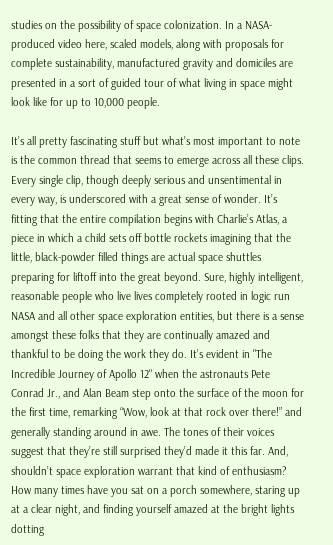studies on the possibility of space colonization. In a NASA-produced video here, scaled models, along with proposals for complete sustainability, manufactured gravity and domiciles are presented in a sort of guided tour of what living in space might look like for up to 10,000 people.

It’s all pretty fascinating stuff but what’s most important to note is the common thread that seems to emerge across all these clips. Every single clip, though deeply serious and unsentimental in every way, is underscored with a great sense of wonder. It’s fitting that the entire compilation begins with Charlie’s Atlas, a piece in which a child sets off bottle rockets imagining that the little, black-powder filled things are actual space shuttles preparing for liftoff into the great beyond. Sure, highly intelligent, reasonable people who live lives completely rooted in logic run NASA and all other space exploration entities, but there is a sense amongst these folks that they are continually amazed and thankful to be doing the work they do. It’s evident in "The Incredible Journey of Apollo 12" when the astronauts Pete Conrad Jr., and Alan Beam step onto the surface of the moon for the first time, remarking “Wow, look at that rock over there!” and generally standing around in awe. The tones of their voices suggest that they’re still surprised they’d made it this far. And, shouldn’t space exploration warrant that kind of enthusiasm? How many times have you sat on a porch somewhere, staring up at a clear night, and finding yourself amazed at the bright lights dotting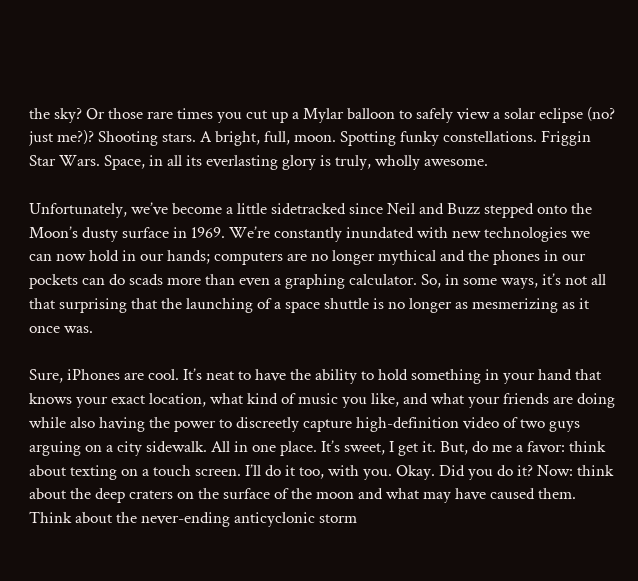the sky? Or those rare times you cut up a Mylar balloon to safely view a solar eclipse (no? just me?)? Shooting stars. A bright, full, moon. Spotting funky constellations. Friggin Star Wars. Space, in all its everlasting glory is truly, wholly awesome.

Unfortunately, we’ve become a little sidetracked since Neil and Buzz stepped onto the Moon’s dusty surface in 1969. We’re constantly inundated with new technologies we can now hold in our hands; computers are no longer mythical and the phones in our pockets can do scads more than even a graphing calculator. So, in some ways, it’s not all that surprising that the launching of a space shuttle is no longer as mesmerizing as it once was.

Sure, iPhones are cool. It’s neat to have the ability to hold something in your hand that knows your exact location, what kind of music you like, and what your friends are doing while also having the power to discreetly capture high-definition video of two guys arguing on a city sidewalk. All in one place. It’s sweet, I get it. But, do me a favor: think about texting on a touch screen. I’ll do it too, with you. Okay. Did you do it? Now: think about the deep craters on the surface of the moon and what may have caused them. Think about the never-ending anticyclonic storm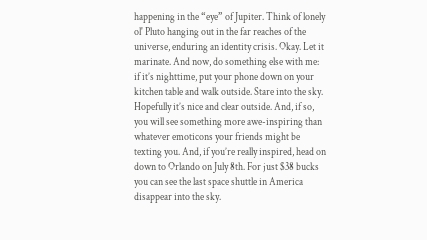happening in the “eye” of Jupiter. Think of lonely ol' Pluto hanging out in the far reaches of the universe, enduring an identity crisis. Okay. Let it marinate. And now, do something else with me: if it’s nighttime, put your phone down on your kitchen table and walk outside. Stare into the sky. Hopefully it’s nice and clear outside. And, if so, you will see something more awe-inspiring than whatever emoticons your friends might be texting you. And, if you’re really inspired, head on down to Orlando on July 8th. For just $38 bucks you can see the last space shuttle in America disappear into the sky.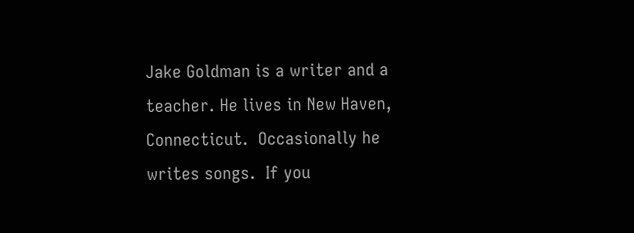Jake Goldman is a writer and a teacher. He lives in New Haven, Connecticut.  Occasionally he writes songs.  If you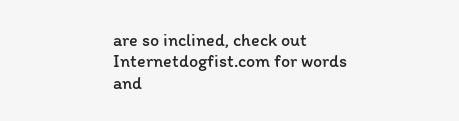are so inclined, check out Internetdogfist.com for words and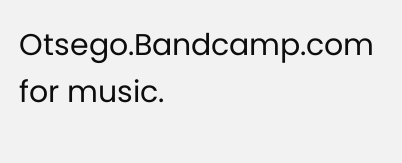Otsego.Bandcamp.com for music.